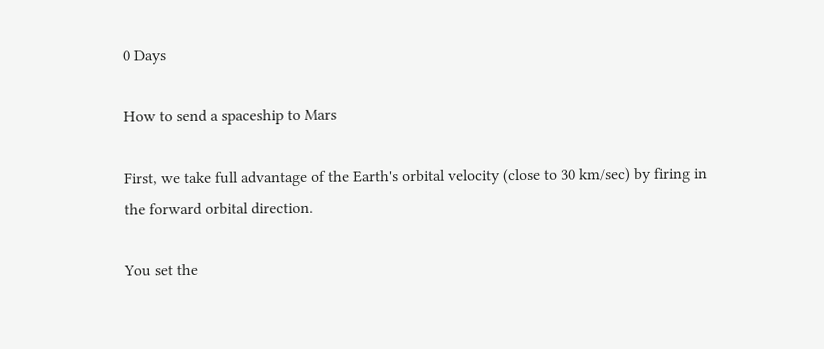0 Days

How to send a spaceship to Mars

First, we take full advantage of the Earth's orbital velocity (close to 30 km/sec) by firing in the forward orbital direction.

You set the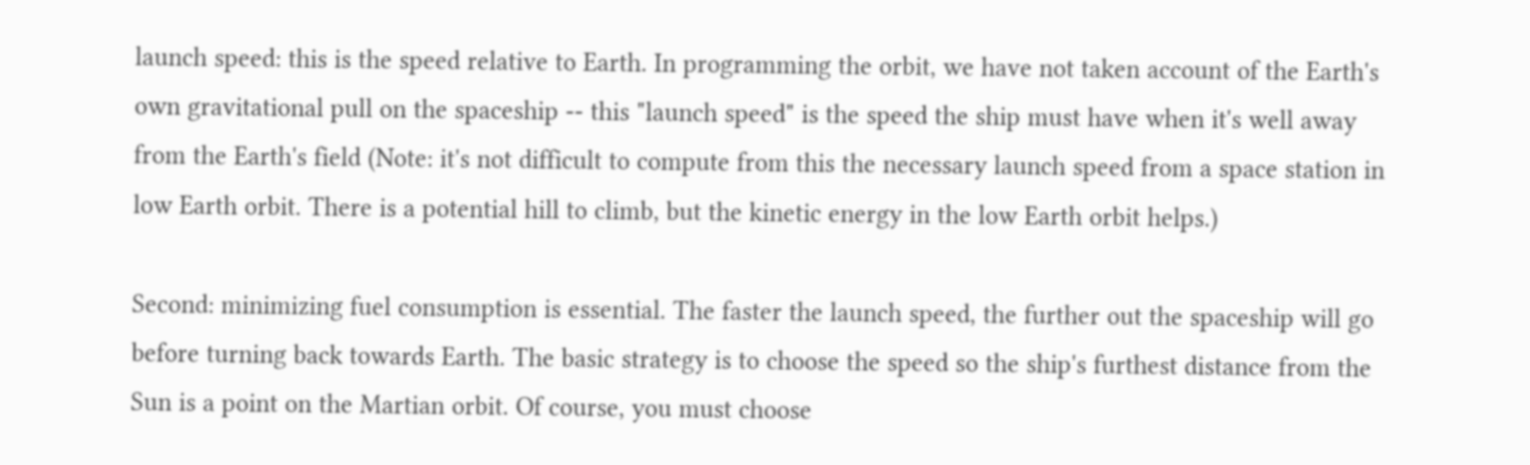launch speed: this is the speed relative to Earth. In programming the orbit, we have not taken account of the Earth's own gravitational pull on the spaceship -- this "launch speed" is the speed the ship must have when it's well away from the Earth's field (Note: it's not difficult to compute from this the necessary launch speed from a space station in low Earth orbit. There is a potential hill to climb, but the kinetic energy in the low Earth orbit helps.)

Second: minimizing fuel consumption is essential. The faster the launch speed, the further out the spaceship will go before turning back towards Earth. The basic strategy is to choose the speed so the ship's furthest distance from the Sun is a point on the Martian orbit. Of course, you must choose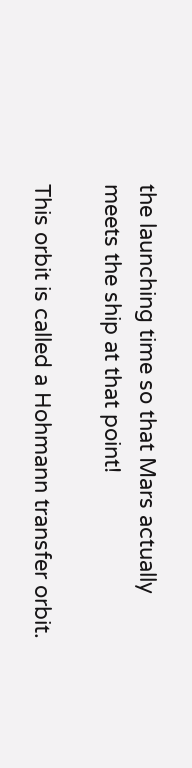the launching time so that Mars actually meets the ship at that point!

This orbit is called a Hohmann transfer orbit.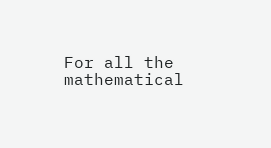For all the mathematical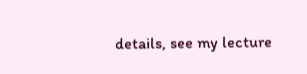details, see my lecture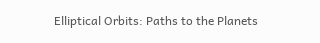Elliptical Orbits: Paths to the Planets